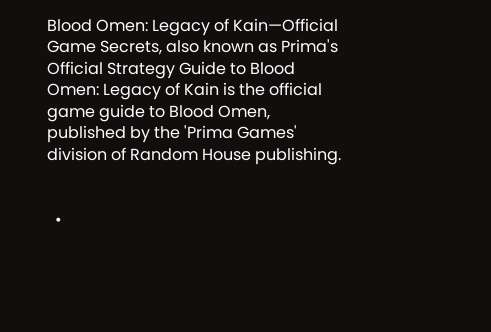Blood Omen: Legacy of Kain—Official Game Secrets, also known as Prima's Official Strategy Guide to Blood Omen: Legacy of Kain is the official game guide to Blood Omen, published by the 'Prima Games' division of Random House publishing.


  •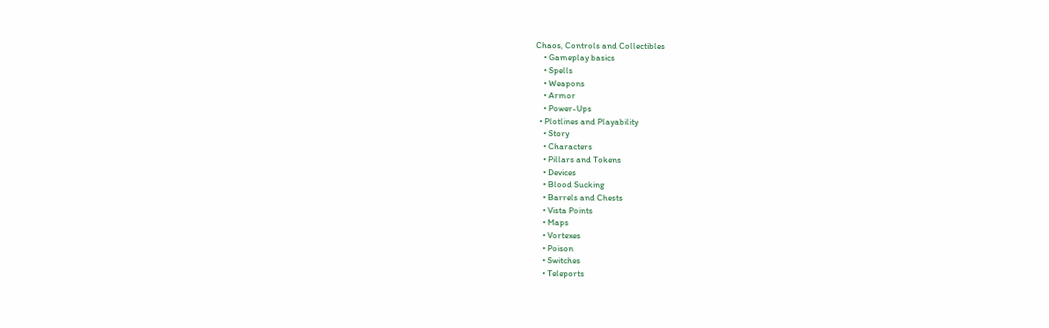Chaos, Controls and Collectibles
    • Gameplay basics
    • Spells
    • Weapons
    • Armor
    • Power-Ups
  • Plotlines and Playability
    • Story
    • Characters
    • Pillars and Tokens
    • Devices
    • Blood Sucking
    • Barrels and Chests
    • Vista Points
    • Maps
    • Vortexes
    • Poison
    • Switches
    • Teleports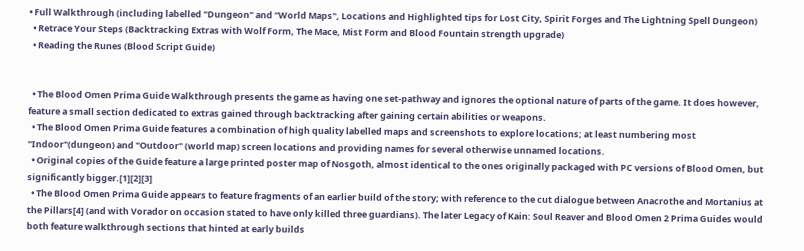• Full Walkthrough (including labelled "Dungeon" and "World Maps", Locations and Highlighted tips for Lost City, Spirit Forges and The Lightning Spell Dungeon)
  • Retrace Your Steps (Backtracking Extras with Wolf Form, The Mace, Mist Form and Blood Fountain strength upgrade)
  • Reading the Runes (Blood Script Guide)


  • The Blood Omen Prima Guide Walkthrough presents the game as having one set-pathway and ignores the optional nature of parts of the game. It does however, feature a small section dedicated to extras gained through backtracking after gaining certain abilities or weapons.
  • The Blood Omen Prima Guide features a combination of high quality labelled maps and screenshots to explore locations; at least numbering most "Indoor"(dungeon) and "Outdoor" (world map) screen locations and providing names for several otherwise unnamed locations.
  • Original copies of the Guide feature a large printed poster map of Nosgoth, almost identical to the ones originally packaged with PC versions of Blood Omen, but significantly bigger.[1][2][3]
  • The Blood Omen Prima Guide appears to feature fragments of an earlier build of the story; with reference to the cut dialogue between Anacrothe and Mortanius at the Pillars[4] (and with Vorador on occasion stated to have only killed three guardians). The later Legacy of Kain: Soul Reaver and Blood Omen 2 Prima Guides would both feature walkthrough sections that hinted at early builds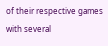of their respective games with several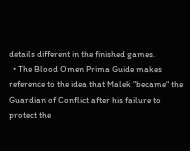details different in the finished games.
  • The Blood Omen Prima Guide makes reference to the idea that Malek "became" the Guardian of Conflict after his failure to protect the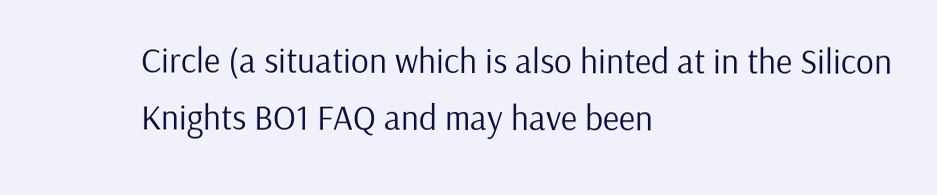Circle (a situation which is also hinted at in the Silicon Knights BO1 FAQ and may have been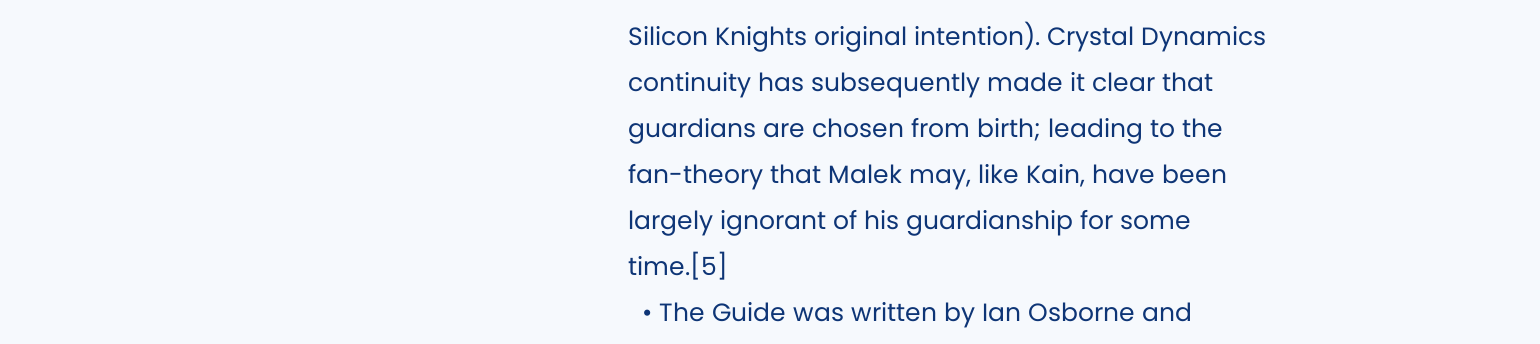Silicon Knights original intention). Crystal Dynamics continuity has subsequently made it clear that guardians are chosen from birth; leading to the fan-theory that Malek may, like Kain, have been largely ignorant of his guardianship for some time.[5]
  • The Guide was written by Ian Osborne and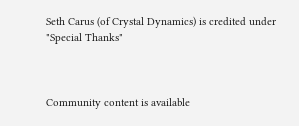Seth Carus (of Crystal Dynamics) is credited under "Special Thanks"



Community content is available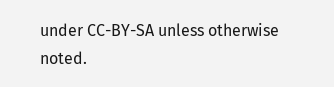under CC-BY-SA unless otherwise noted.